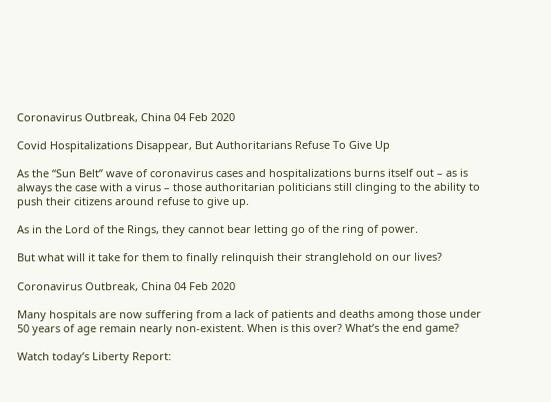Coronavirus Outbreak, China 04 Feb 2020

Covid Hospitalizations Disappear, But Authoritarians Refuse To Give Up

As the “Sun Belt” wave of coronavirus cases and hospitalizations burns itself out – as is always the case with a virus – those authoritarian politicians still clinging to the ability to push their citizens around refuse to give up.

As in the Lord of the Rings, they cannot bear letting go of the ring of power.

But what will it take for them to finally relinquish their stranglehold on our lives?

Coronavirus Outbreak, China 04 Feb 2020

Many hospitals are now suffering from a lack of patients and deaths among those under 50 years of age remain nearly non-existent. When is this over? What’s the end game?

Watch today’s Liberty Report: